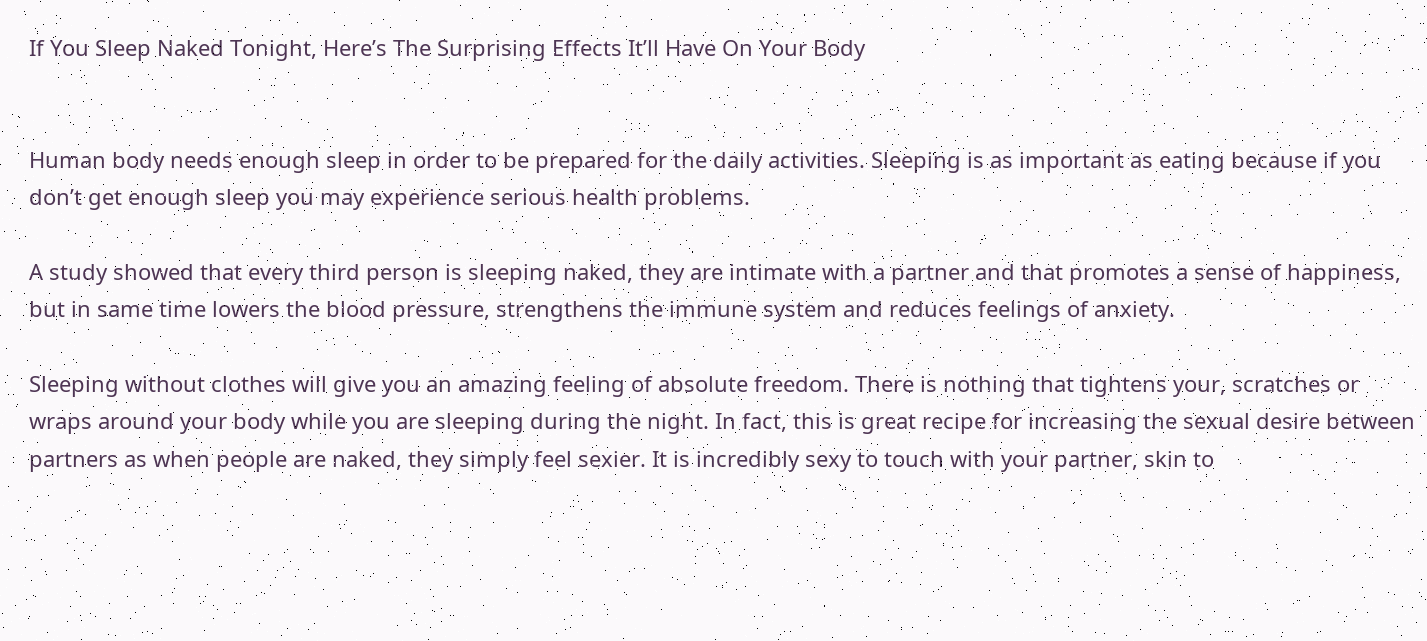If You Sleep Naked Tonight, Here’s The Surprising Effects It’ll Have On Your Body


Human body needs enough sleep in order to be prepared for the daily activities. Sleeping is as important as eating because if you don’t get enough sleep you may experience serious health problems.

A study showed that every third person is sleeping naked, they are intimate with a partner and that promotes a sense of happiness, but in same time lowers the blood pressure, strengthens the immune system and reduces feelings of anxiety.

Sleeping without clothes will give you an amazing feeling of absolute freedom. There is nothing that tightens your, scratches or wraps around your body while you are sleeping during the night. In fact, this is great recipe for increasing the sexual desire between partners as when people are naked, they simply feel sexier. It is incredibly sexy to touch with your partner, skin to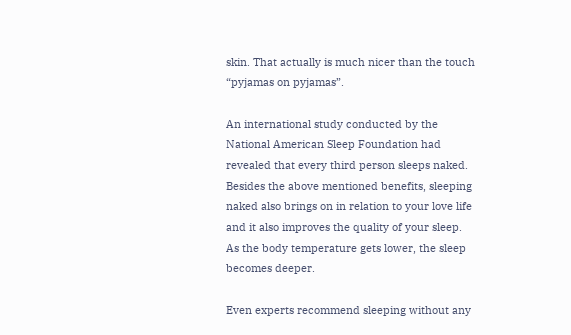skin. That actually is much nicer than the touch “pyjamas on pyjamas”.

An international study conducted by the National American Sleep Foundation had revealed that every third person sleeps naked. Besides the above mentioned benefits, sleeping naked also brings on in relation to your love life and it also improves the quality of your sleep. As the body temperature gets lower, the sleep becomes deeper.

Even experts recommend sleeping without any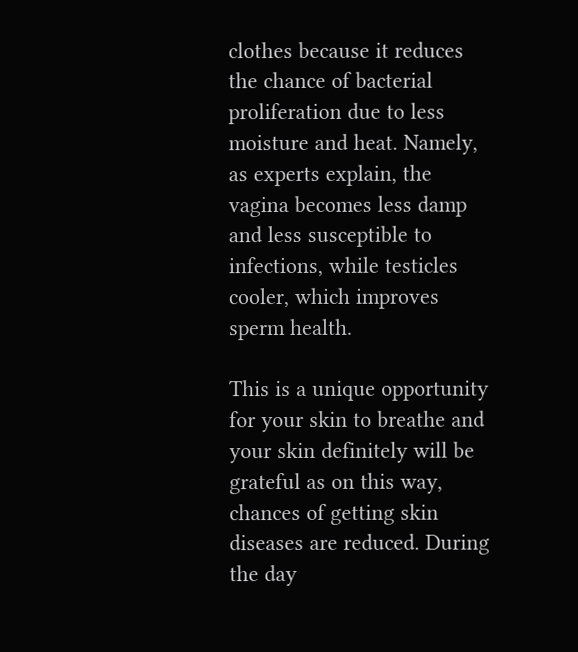clothes because it reduces the chance of bacterial proliferation due to less moisture and heat. Namely, as experts explain, the vagina becomes less damp and less susceptible to infections, while testicles cooler, which improves sperm health.

This is a unique opportunity for your skin to breathe and your skin definitely will be grateful as on this way, chances of getting skin diseases are reduced. During the day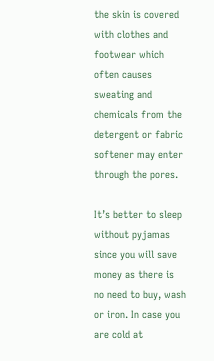the skin is covered with clothes and footwear which often causes sweating and chemicals from the detergent or fabric softener may enter through the pores.

It’s better to sleep without pyjamas since you will save money as there is no need to buy, wash or iron. In case you are cold at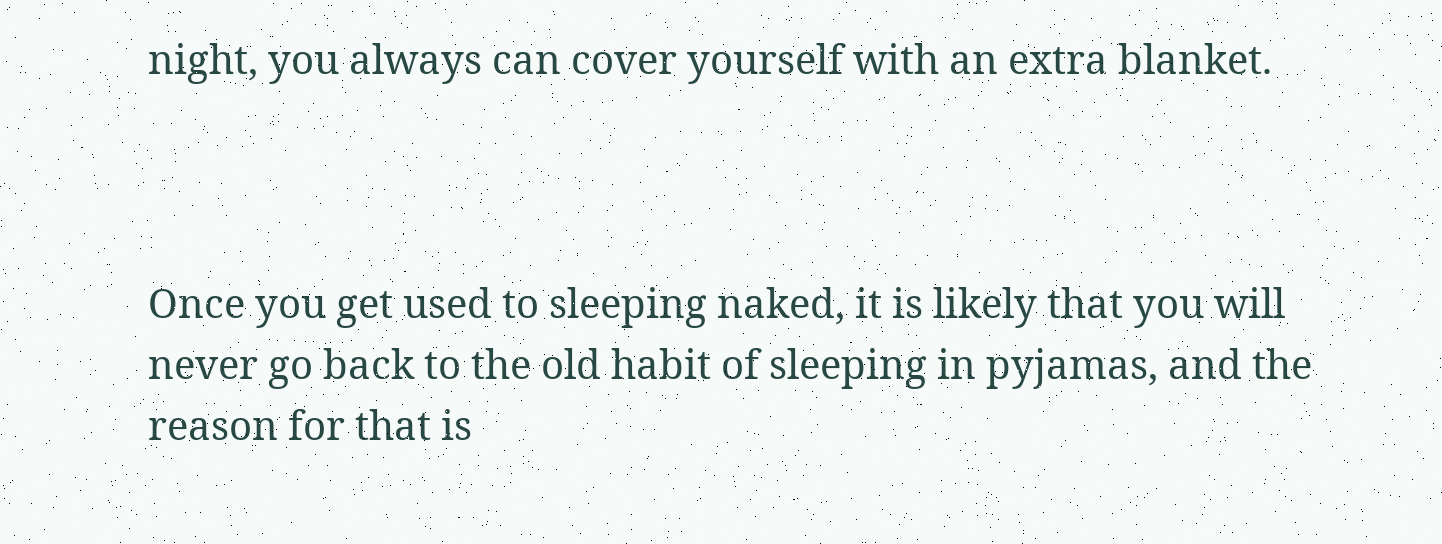night, you always can cover yourself with an extra blanket.



Once you get used to sleeping naked, it is likely that you will never go back to the old habit of sleeping in pyjamas, and the reason for that is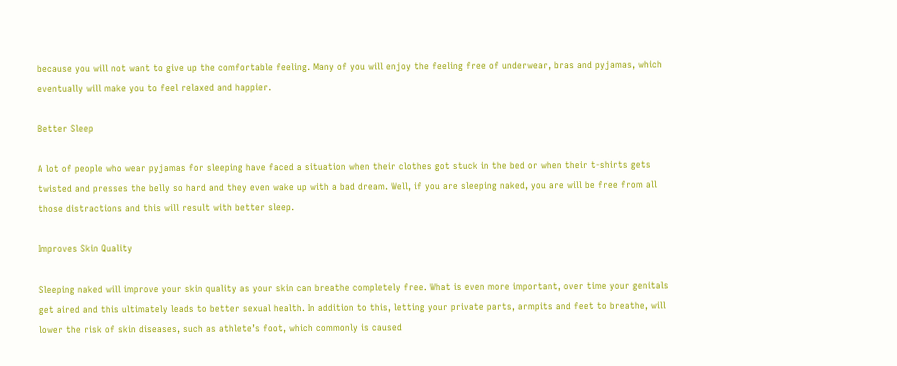because you will not want to give up the comfortable feeling. Many of you will enjoy the feeling free of underwear, bras and pyjamas, which eventually will make you to feel relaxed and happier.

Better Sleep

A lot of people who wear pyjamas for sleeping have faced a situation when their clothes got stuck in the bed or when their t-shirts gets twisted and presses the belly so hard and they even wake up with a bad dream. Well, if you are sleeping naked, you are will be free from all those distractions and this will result with better sleep.

Improves Skin Quality

Sleeping naked will improve your skin quality as your skin can breathe completely free. What is even more important, over time your genitals get aired and this ultimately leads to better sexual health. In addition to this, letting your private parts, armpits and feet to breathe, will lower the risk of skin diseases, such as athlete’s foot, which commonly is caused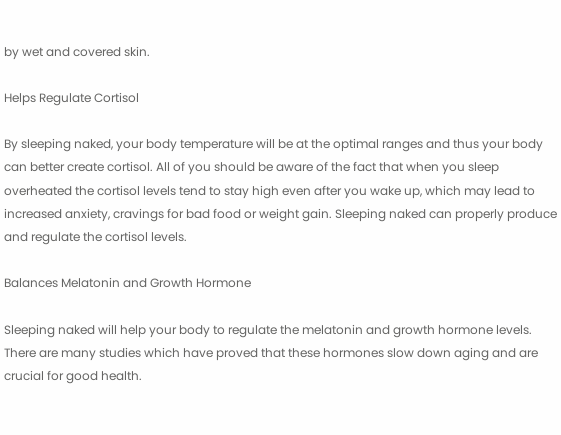by wet and covered skin.

Helps Regulate Cortisol

By sleeping naked, your body temperature will be at the optimal ranges and thus your body can better create cortisol. All of you should be aware of the fact that when you sleep overheated the cortisol levels tend to stay high even after you wake up, which may lead to increased anxiety, cravings for bad food or weight gain. Sleeping naked can properly produce and regulate the cortisol levels.

Balances Melatonin and Growth Hormone

Sleeping naked will help your body to regulate the melatonin and growth hormone levels. There are many studies which have proved that these hormones slow down aging and are crucial for good health.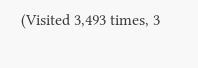(Visited 3,493 times, 3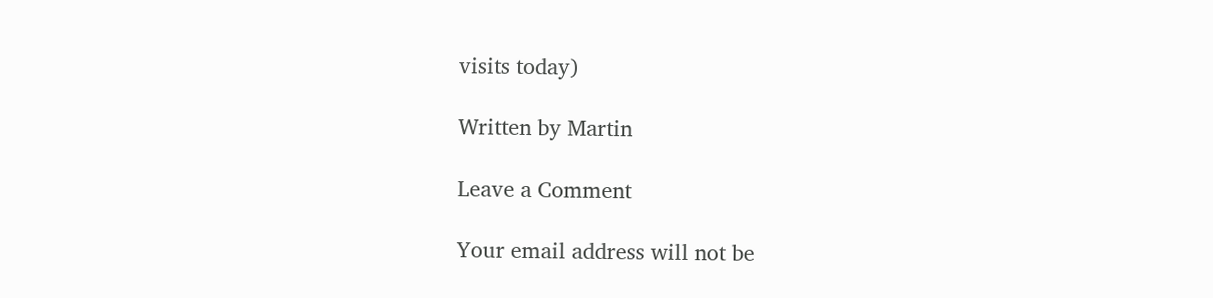visits today)

Written by Martin

Leave a Comment

Your email address will not be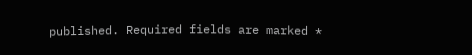published. Required fields are marked *